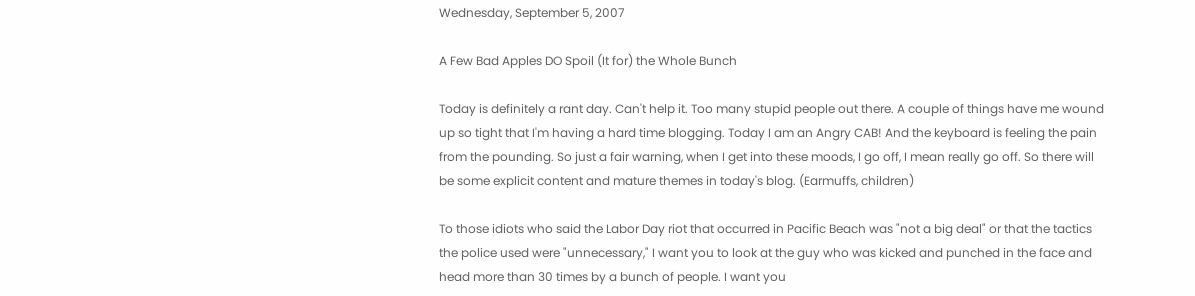Wednesday, September 5, 2007

A Few Bad Apples DO Spoil (It for) the Whole Bunch

Today is definitely a rant day. Can't help it. Too many stupid people out there. A couple of things have me wound up so tight that I'm having a hard time blogging. Today I am an Angry CAB! And the keyboard is feeling the pain from the pounding. So just a fair warning, when I get into these moods, I go off, I mean really go off. So there will be some explicit content and mature themes in today's blog. (Earmuffs, children)

To those idiots who said the Labor Day riot that occurred in Pacific Beach was "not a big deal" or that the tactics the police used were "unnecessary," I want you to look at the guy who was kicked and punched in the face and head more than 30 times by a bunch of people. I want you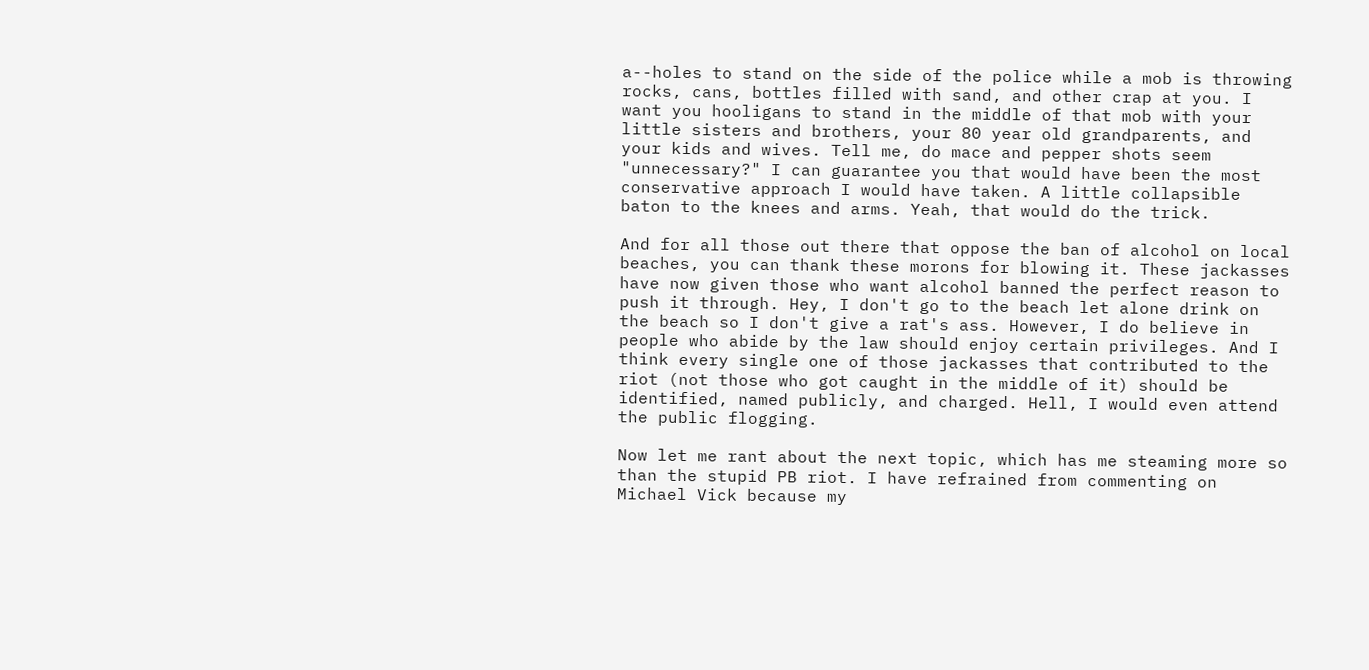a--holes to stand on the side of the police while a mob is throwing rocks, cans, bottles filled with sand, and other crap at you. I want you hooligans to stand in the middle of that mob with your little sisters and brothers, your 80 year old grandparents, and your kids and wives. Tell me, do mace and pepper shots seem "unnecessary?" I can guarantee you that would have been the most conservative approach I would have taken. A little collapsible baton to the knees and arms. Yeah, that would do the trick.

And for all those out there that oppose the ban of alcohol on local beaches, you can thank these morons for blowing it. These jackasses have now given those who want alcohol banned the perfect reason to push it through. Hey, I don't go to the beach let alone drink on the beach so I don't give a rat's ass. However, I do believe in people who abide by the law should enjoy certain privileges. And I think every single one of those jackasses that contributed to the riot (not those who got caught in the middle of it) should be identified, named publicly, and charged. Hell, I would even attend the public flogging.

Now let me rant about the next topic, which has me steaming more so than the stupid PB riot. I have refrained from commenting on Michael Vick because my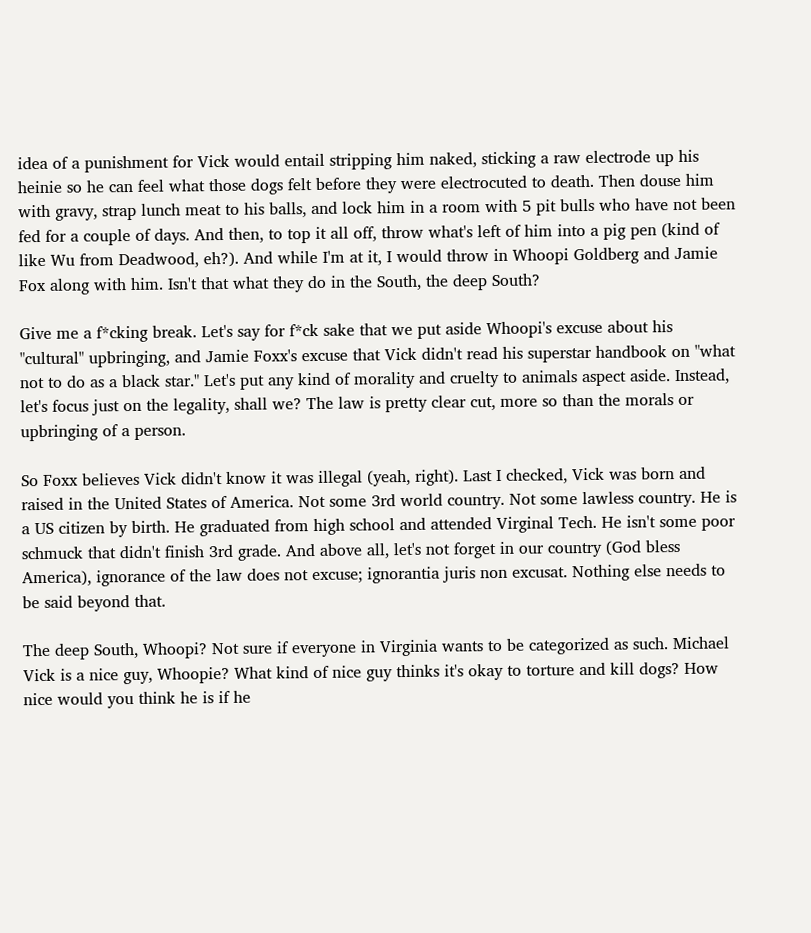idea of a punishment for Vick would entail stripping him naked, sticking a raw electrode up his heinie so he can feel what those dogs felt before they were electrocuted to death. Then douse him with gravy, strap lunch meat to his balls, and lock him in a room with 5 pit bulls who have not been fed for a couple of days. And then, to top it all off, throw what's left of him into a pig pen (kind of like Wu from Deadwood, eh?). And while I'm at it, I would throw in Whoopi Goldberg and Jamie Fox along with him. Isn't that what they do in the South, the deep South?

Give me a f*cking break. Let's say for f*ck sake that we put aside Whoopi's excuse about his "cultural" upbringing, and Jamie Foxx's excuse that Vick didn't read his superstar handbook on "what not to do as a black star." Let's put any kind of morality and cruelty to animals aspect aside. Instead, let's focus just on the legality, shall we? The law is pretty clear cut, more so than the morals or upbringing of a person.

So Foxx believes Vick didn't know it was illegal (yeah, right). Last I checked, Vick was born and raised in the United States of America. Not some 3rd world country. Not some lawless country. He is a US citizen by birth. He graduated from high school and attended Virginal Tech. He isn't some poor schmuck that didn't finish 3rd grade. And above all, let's not forget in our country (God bless America), ignorance of the law does not excuse; ignorantia juris non excusat. Nothing else needs to be said beyond that.

The deep South, Whoopi? Not sure if everyone in Virginia wants to be categorized as such. Michael Vick is a nice guy, Whoopie? What kind of nice guy thinks it's okay to torture and kill dogs? How nice would you think he is if he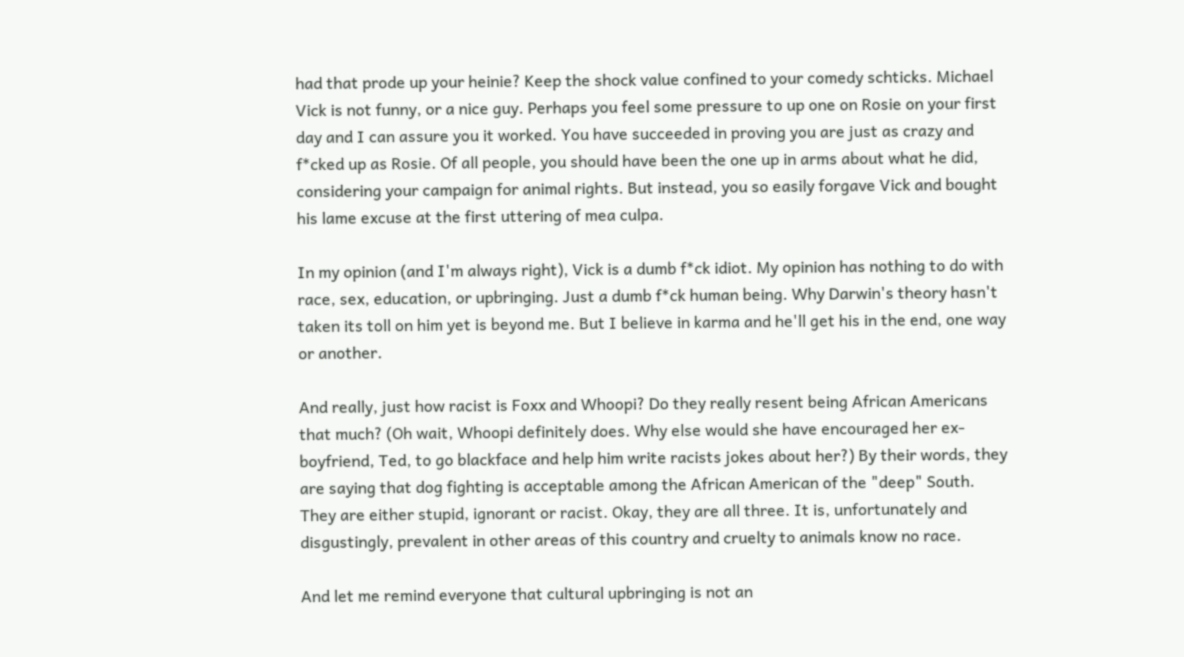had that prode up your heinie? Keep the shock value confined to your comedy schticks. Michael Vick is not funny, or a nice guy. Perhaps you feel some pressure to up one on Rosie on your first day and I can assure you it worked. You have succeeded in proving you are just as crazy and f*cked up as Rosie. Of all people, you should have been the one up in arms about what he did, considering your campaign for animal rights. But instead, you so easily forgave Vick and bought his lame excuse at the first uttering of mea culpa.

In my opinion (and I'm always right), Vick is a dumb f*ck idiot. My opinion has nothing to do with race, sex, education, or upbringing. Just a dumb f*ck human being. Why Darwin's theory hasn't taken its toll on him yet is beyond me. But I believe in karma and he'll get his in the end, one way or another.

And really, just how racist is Foxx and Whoopi? Do they really resent being African Americans that much? (Oh wait, Whoopi definitely does. Why else would she have encouraged her ex-boyfriend, Ted, to go blackface and help him write racists jokes about her?) By their words, they are saying that dog fighting is acceptable among the African American of the "deep" South. They are either stupid, ignorant or racist. Okay, they are all three. It is, unfortunately and disgustingly, prevalent in other areas of this country and cruelty to animals know no race.

And let me remind everyone that cultural upbringing is not an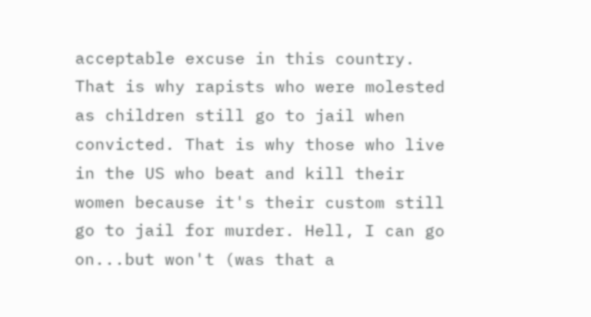acceptable excuse in this country. That is why rapists who were molested as children still go to jail when convicted. That is why those who live in the US who beat and kill their women because it's their custom still go to jail for murder. Hell, I can go on...but won't (was that a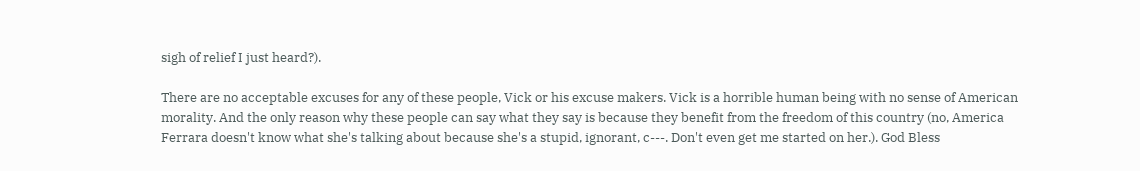sigh of relief I just heard?).

There are no acceptable excuses for any of these people, Vick or his excuse makers. Vick is a horrible human being with no sense of American morality. And the only reason why these people can say what they say is because they benefit from the freedom of this country (no, America Ferrara doesn't know what she's talking about because she's a stupid, ignorant, c---. Don't even get me started on her.). God Bless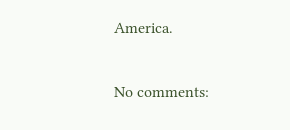America.

No comments: